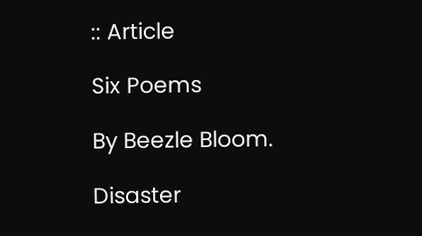:: Article

Six Poems

By Beezle Bloom.

Disaster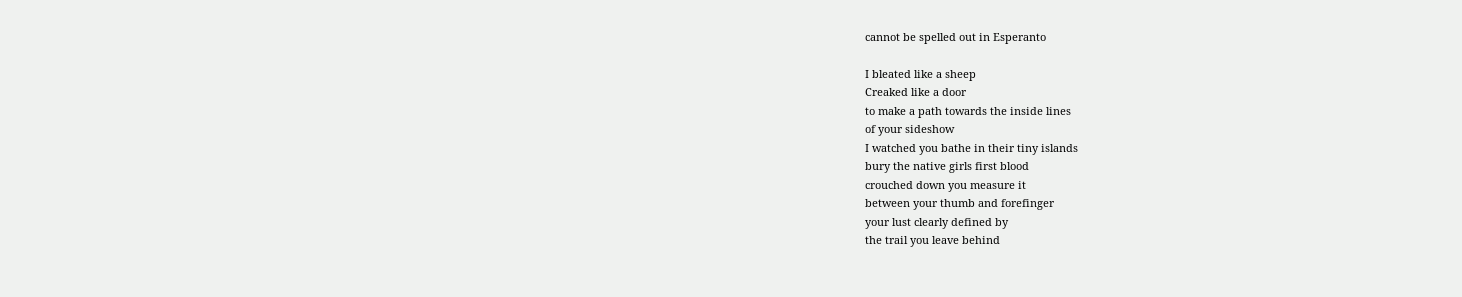cannot be spelled out in Esperanto

I bleated like a sheep
Creaked like a door
to make a path towards the inside lines
of your sideshow
I watched you bathe in their tiny islands
bury the native girls first blood
crouched down you measure it
between your thumb and forefinger
your lust clearly defined by
the trail you leave behind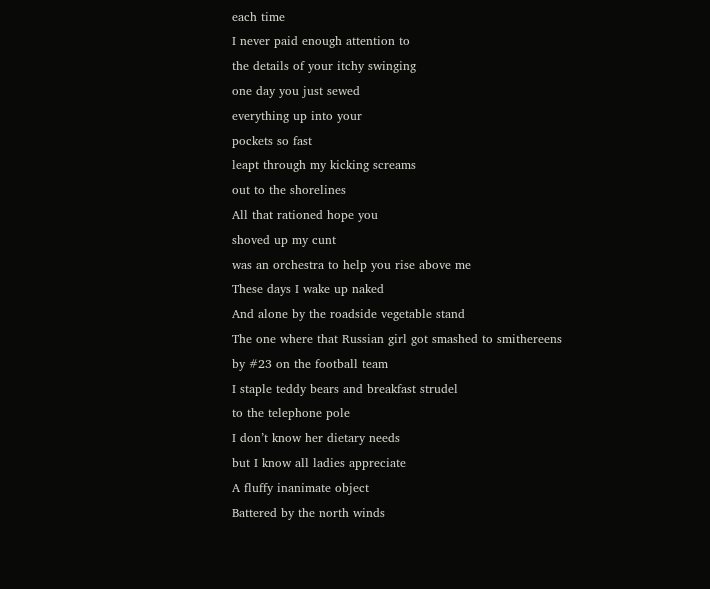each time
I never paid enough attention to
the details of your itchy swinging
one day you just sewed
everything up into your
pockets so fast
leapt through my kicking screams
out to the shorelines
All that rationed hope you
shoved up my cunt
was an orchestra to help you rise above me
These days I wake up naked
And alone by the roadside vegetable stand
The one where that Russian girl got smashed to smithereens
by #23 on the football team
I staple teddy bears and breakfast strudel
to the telephone pole
I don’t know her dietary needs
but I know all ladies appreciate
A fluffy inanimate object
Battered by the north winds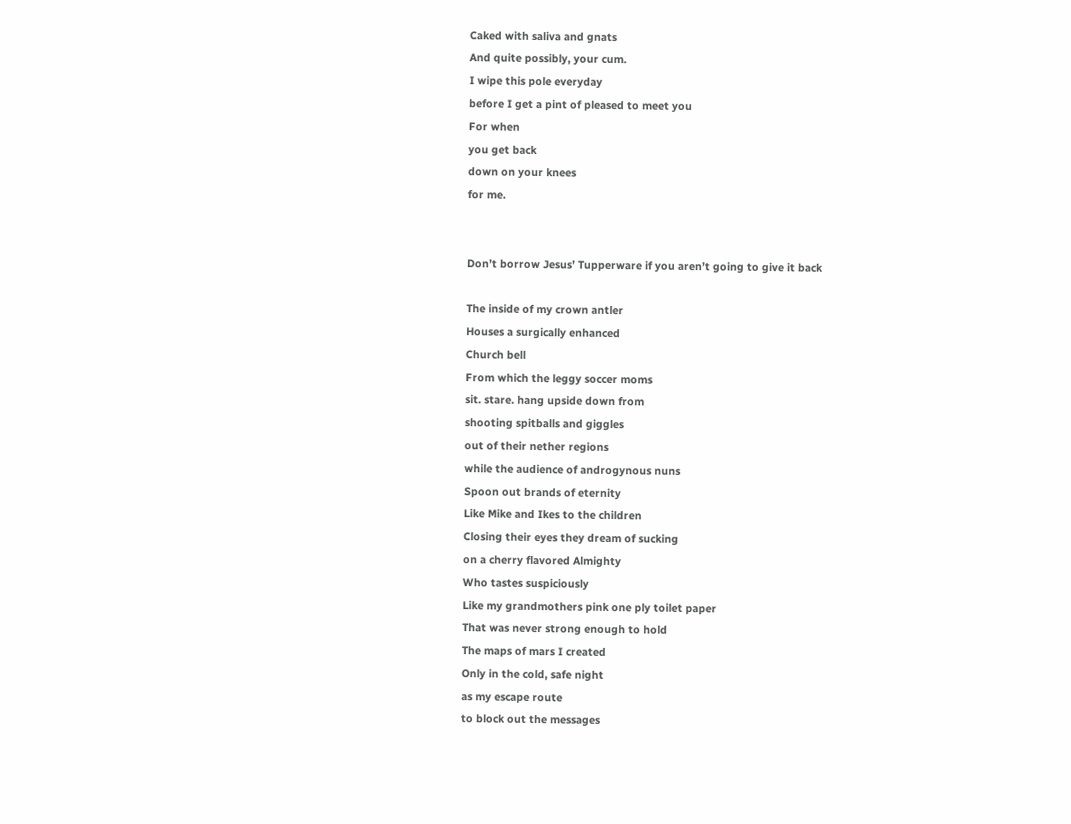Caked with saliva and gnats
And quite possibly, your cum.
I wipe this pole everyday
before I get a pint of pleased to meet you
For when
you get back
down on your knees
for me.


Don’t borrow Jesus’ Tupperware if you aren’t going to give it back

The inside of my crown antler
Houses a surgically enhanced
Church bell
From which the leggy soccer moms
sit. stare. hang upside down from
shooting spitballs and giggles
out of their nether regions
while the audience of androgynous nuns
Spoon out brands of eternity
Like Mike and Ikes to the children
Closing their eyes they dream of sucking
on a cherry flavored Almighty
Who tastes suspiciously
Like my grandmothers pink one ply toilet paper
That was never strong enough to hold
The maps of mars I created
Only in the cold, safe night
as my escape route
to block out the messages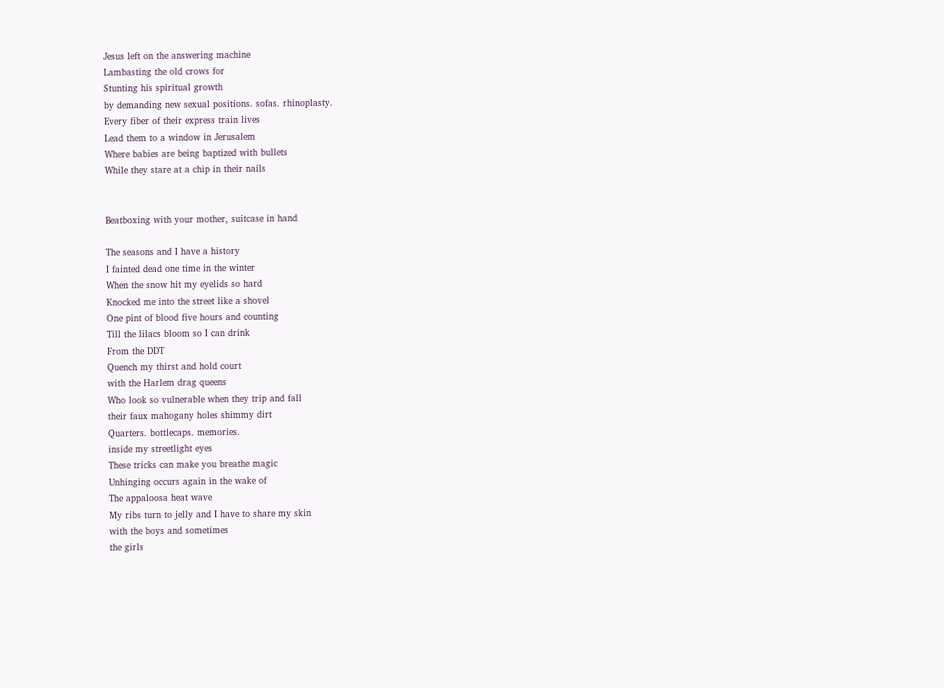Jesus left on the answering machine
Lambasting the old crows for
Stunting his spiritual growth
by demanding new sexual positions. sofas. rhinoplasty.
Every fiber of their express train lives
Lead them to a window in Jerusalem
Where babies are being baptized with bullets
While they stare at a chip in their nails


Beatboxing with your mother, suitcase in hand

The seasons and I have a history
I fainted dead one time in the winter
When the snow hit my eyelids so hard
Knocked me into the street like a shovel
One pint of blood five hours and counting
Till the lilacs bloom so I can drink
From the DDT
Quench my thirst and hold court
with the Harlem drag queens
Who look so vulnerable when they trip and fall
their faux mahogany holes shimmy dirt
Quarters. bottlecaps. memories.
inside my streetlight eyes
These tricks can make you breathe magic
Unhinging occurs again in the wake of
The appaloosa heat wave
My ribs turn to jelly and I have to share my skin
with the boys and sometimes
the girls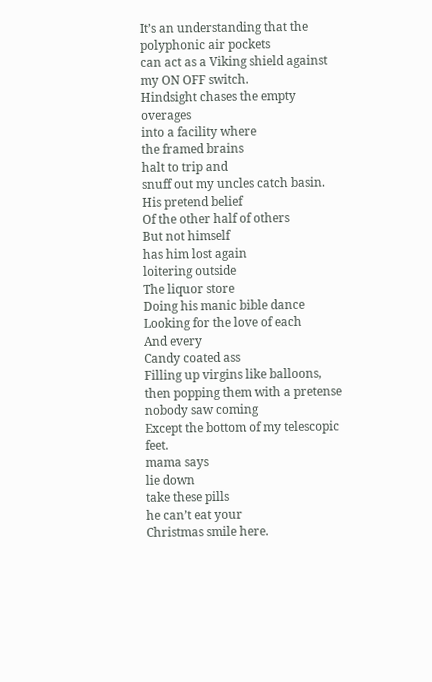It’s an understanding that the
polyphonic air pockets
can act as a Viking shield against
my ON OFF switch.
Hindsight chases the empty overages
into a facility where
the framed brains
halt to trip and
snuff out my uncles catch basin.
His pretend belief
Of the other half of others
But not himself
has him lost again
loitering outside
The liquor store
Doing his manic bible dance
Looking for the love of each
And every
Candy coated ass
Filling up virgins like balloons,
then popping them with a pretense nobody saw coming
Except the bottom of my telescopic feet.
mama says
lie down
take these pills
he can’t eat your
Christmas smile here.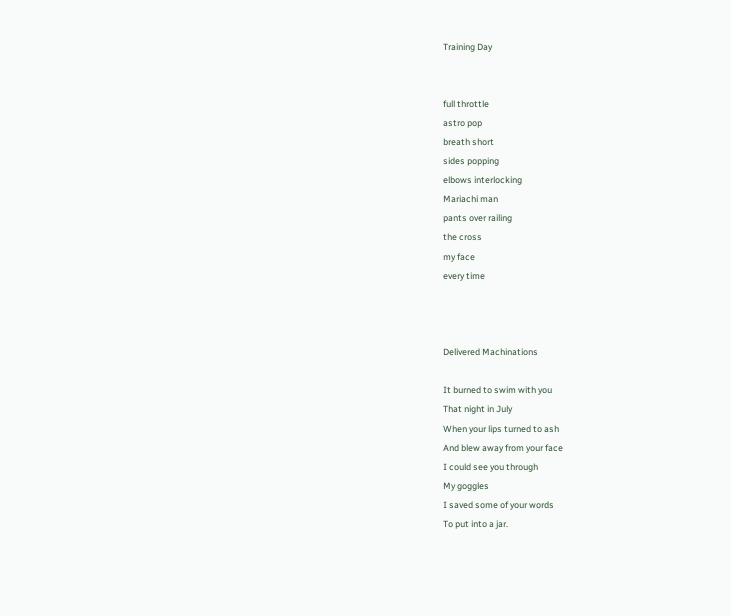Training Day


full throttle
astro pop
breath short
sides popping
elbows interlocking
Mariachi man
pants over railing
the cross
my face
every time



Delivered Machinations

It burned to swim with you
That night in July
When your lips turned to ash
And blew away from your face
I could see you through
My goggles
I saved some of your words
To put into a jar.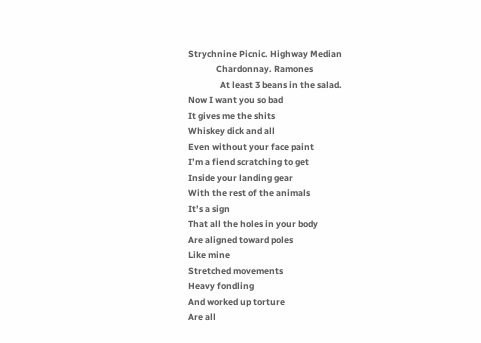Strychnine Picnic. Highway Median
              Chardonnay. Ramones
                At least 3 beans in the salad.
Now I want you so bad
It gives me the shits
Whiskey dick and all
Even without your face paint
I’m a fiend scratching to get
Inside your landing gear
With the rest of the animals
It’s a sign
That all the holes in your body
Are aligned toward poles
Like mine
Stretched movements
Heavy fondling
And worked up torture
Are all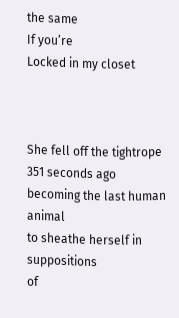the same
If you’re
Locked in my closet



She fell off the tightrope
351 seconds ago
becoming the last human animal
to sheathe herself in suppositions
of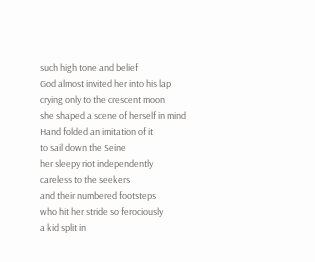such high tone and belief
God almost invited her into his lap
crying only to the crescent moon
she shaped a scene of herself in mind
Hand folded an imitation of it
to sail down the Seine
her sleepy riot independently
careless to the seekers
and their numbered footsteps
who hit her stride so ferociously
a kid split in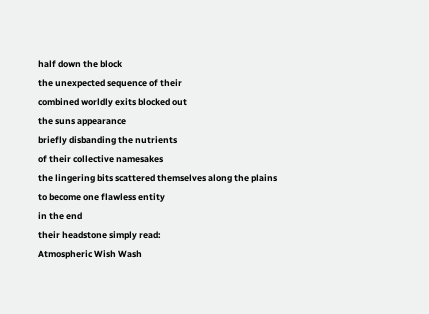half down the block
the unexpected sequence of their
combined worldly exits blocked out
the suns appearance
briefly disbanding the nutrients
of their collective namesakes
the lingering bits scattered themselves along the plains
to become one flawless entity
in the end
their headstone simply read:
Atmospheric Wish Wash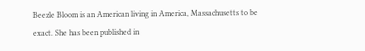Beezle Bloom is an American living in America, Massachusetts to be exact. She has been published in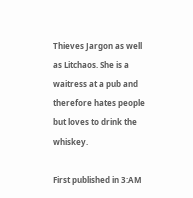Thieves Jargon as well as Litchaos. She is a waitress at a pub and therefore hates people but loves to drink the whiskey.

First published in 3:AM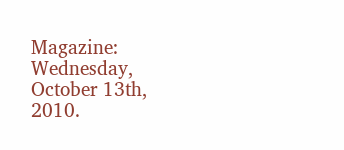Magazine: Wednesday, October 13th, 2010.